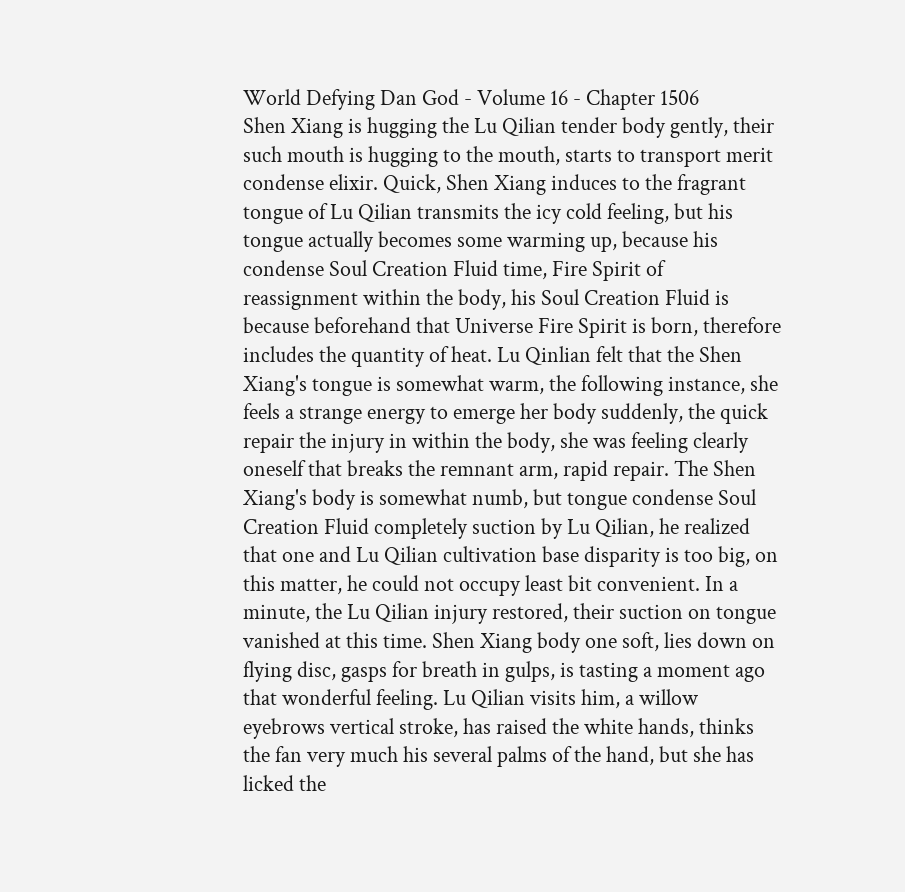World Defying Dan God - Volume 16 - Chapter 1506
Shen Xiang is hugging the Lu Qilian tender body gently, their such mouth is hugging to the mouth, starts to transport merit condense elixir. Quick, Shen Xiang induces to the fragrant tongue of Lu Qilian transmits the icy cold feeling, but his tongue actually becomes some warming up, because his condense Soul Creation Fluid time, Fire Spirit of reassignment within the body, his Soul Creation Fluid is because beforehand that Universe Fire Spirit is born, therefore includes the quantity of heat. Lu Qinlian felt that the Shen Xiang's tongue is somewhat warm, the following instance, she feels a strange energy to emerge her body suddenly, the quick repair the injury in within the body, she was feeling clearly oneself that breaks the remnant arm, rapid repair. The Shen Xiang's body is somewhat numb, but tongue condense Soul Creation Fluid completely suction by Lu Qilian, he realized that one and Lu Qilian cultivation base disparity is too big, on this matter, he could not occupy least bit convenient. In a minute, the Lu Qilian injury restored, their suction on tongue vanished at this time. Shen Xiang body one soft, lies down on flying disc, gasps for breath in gulps, is tasting a moment ago that wonderful feeling. Lu Qilian visits him, a willow eyebrows vertical stroke, has raised the white hands, thinks the fan very much his several palms of the hand, but she has licked the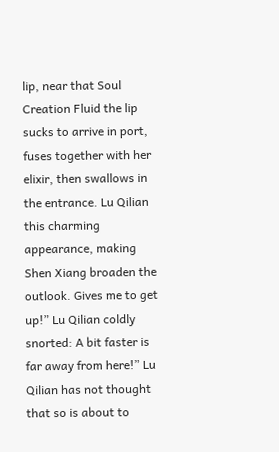lip, near that Soul Creation Fluid the lip sucks to arrive in port, fuses together with her elixir, then swallows in the entrance. Lu Qilian this charming appearance, making Shen Xiang broaden the outlook. Gives me to get up!” Lu Qilian coldly snorted: A bit faster is far away from here!” Lu Qilian has not thought that so is about to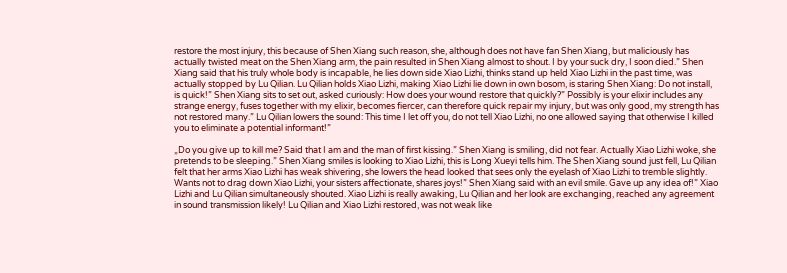restore the most injury, this because of Shen Xiang such reason, she, although does not have fan Shen Xiang, but maliciously has actually twisted meat on the Shen Xiang arm, the pain resulted in Shen Xiang almost to shout. I by your suck dry, I soon died.” Shen Xiang said that his truly whole body is incapable, he lies down side Xiao Lizhi, thinks stand up held Xiao Lizhi in the past time, was actually stopped by Lu Qilian. Lu Qilian holds Xiao Lizhi, making Xiao Lizhi lie down in own bosom, is staring Shen Xiang: Do not install, is quick!” Shen Xiang sits to set out, asked curiously: How does your wound restore that quickly?” Possibly is your elixir includes any strange energy, fuses together with my elixir, becomes fiercer, can therefore quick repair my injury, but was only good, my strength has not restored many.” Lu Qilian lowers the sound: This time I let off you, do not tell Xiao Lizhi, no one allowed saying that otherwise I killed you to eliminate a potential informant!”

„Do you give up to kill me? Said that I am and the man of first kissing.” Shen Xiang is smiling, did not fear. Actually Xiao Lizhi woke, she pretends to be sleeping.” Shen Xiang smiles is looking to Xiao Lizhi, this is Long Xueyi tells him. The Shen Xiang sound just fell, Lu Qilian felt that her arms Xiao Lizhi has weak shivering, she lowers the head looked that sees only the eyelash of Xiao Lizhi to tremble slightly. Wants not to drag down Xiao Lizhi, your sisters affectionate, shares joys!” Shen Xiang said with an evil smile. Gave up any idea of!” Xiao Lizhi and Lu Qilian simultaneously shouted. Xiao Lizhi is really awaking, Lu Qilian and her look are exchanging, reached any agreement in sound transmission likely! Lu Qilian and Xiao Lizhi restored, was not weak like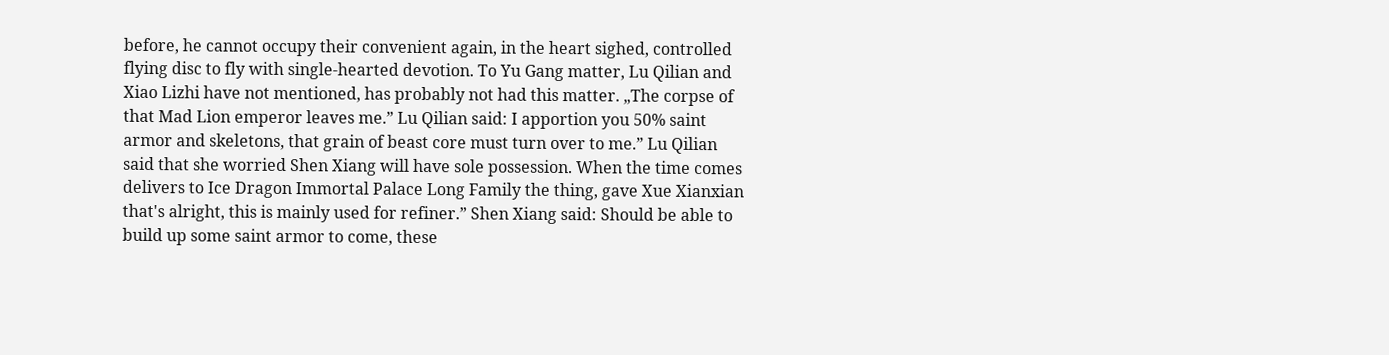before, he cannot occupy their convenient again, in the heart sighed, controlled flying disc to fly with single-hearted devotion. To Yu Gang matter, Lu Qilian and Xiao Lizhi have not mentioned, has probably not had this matter. „The corpse of that Mad Lion emperor leaves me.” Lu Qilian said: I apportion you 50% saint armor and skeletons, that grain of beast core must turn over to me.” Lu Qilian said that she worried Shen Xiang will have sole possession. When the time comes delivers to Ice Dragon Immortal Palace Long Family the thing, gave Xue Xianxian that's alright, this is mainly used for refiner.” Shen Xiang said: Should be able to build up some saint armor to come, these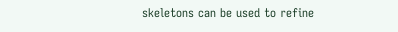skeletons can be used to refine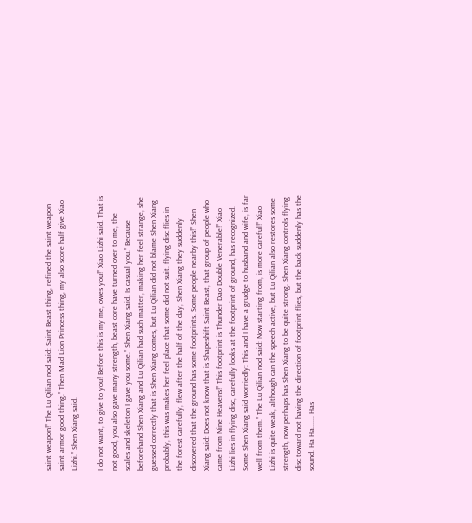saint weapon!” The Lu Qilian nod said: Saint Beast thing, refined the saint weapon saint armor good thing.” Then Mad Lion Princess thing, my also score half give Xiao Lizhi.” Shen Xiang said.

I do not want, to give to you! Before this is my me, owes you!” Xiao Lizhi said. That is not good, you also gave many strength, beast core have turned over to me, the scales and skeleton I gave you some.” Shen Xiang said. Is casual you.” Because beforehand Shen Xiang and Lu Qilian had such matter, making her feel strange, she guessed correctly that is Shen Xiang comes, but Lu Qilian did not blame Shen Xiang probably, this was makes her feel place that some did not suit. flying disc flies in the forest carefully, flew after the half of the day, Shen Xiang they suddenly discovered that the ground has some footprints. Some people nearby this!” Shen Xiang said: Does not know that is Shapeshift Saint Beast, that group of people who came from Nine Heavens!” This footprint is Thunder Dao Double Venerable!” Xiao Lizhi lies in flying disc, carefully looks at the footprint of ground, has recognized. Some Shen Xiang said worriedly: This and I have a grudge to husband and wife, is far well from them.” The Lu Qilian nod said: Now starting from, is more careful!” Xiao Lizhi is quite weak, although can the speech active, but Lu Qilian also restores some strength, now perhaps has Shen Xiang to be quite strong. Shen Xiang controls flying disc toward not having the direction of footprint flies, but the back suddenly has the sound. Ha Ha...... Has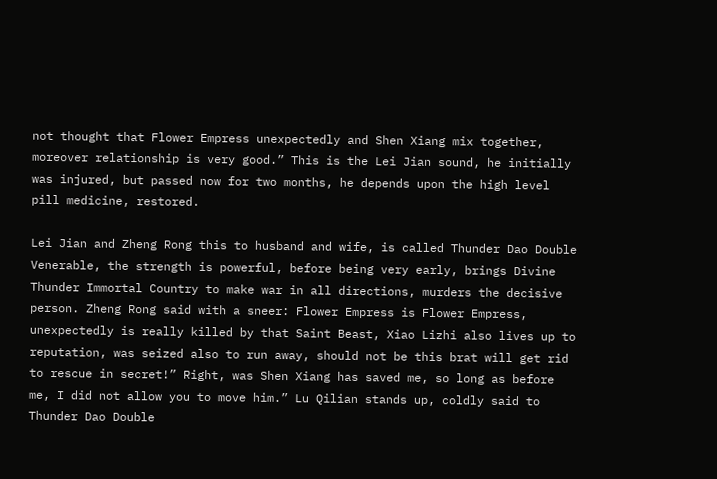not thought that Flower Empress unexpectedly and Shen Xiang mix together, moreover relationship is very good.” This is the Lei Jian sound, he initially was injured, but passed now for two months, he depends upon the high level pill medicine, restored.

Lei Jian and Zheng Rong this to husband and wife, is called Thunder Dao Double Venerable, the strength is powerful, before being very early, brings Divine Thunder Immortal Country to make war in all directions, murders the decisive person. Zheng Rong said with a sneer: Flower Empress is Flower Empress, unexpectedly is really killed by that Saint Beast, Xiao Lizhi also lives up to reputation, was seized also to run away, should not be this brat will get rid to rescue in secret!” Right, was Shen Xiang has saved me, so long as before me, I did not allow you to move him.” Lu Qilian stands up, coldly said to Thunder Dao Double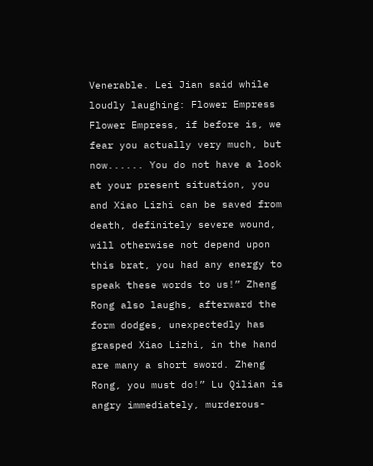Venerable. Lei Jian said while loudly laughing: Flower Empress Flower Empress, if before is, we fear you actually very much, but now...... You do not have a look at your present situation, you and Xiao Lizhi can be saved from death, definitely severe wound, will otherwise not depend upon this brat, you had any energy to speak these words to us!” Zheng Rong also laughs, afterward the form dodges, unexpectedly has grasped Xiao Lizhi, in the hand are many a short sword. Zheng Rong, you must do!” Lu Qilian is angry immediately, murderous-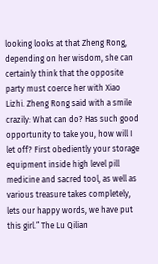looking looks at that Zheng Rong, depending on her wisdom, she can certainly think that the opposite party must coerce her with Xiao Lizhi. Zheng Rong said with a smile crazily: What can do? Has such good opportunity to take you, how will I let off? First obediently your storage equipment inside high level pill medicine and sacred tool, as well as various treasure takes completely, lets our happy words, we have put this girl.” The Lu Qilian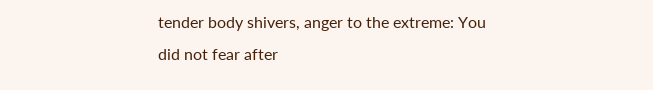tender body shivers, anger to the extreme: You did not fear after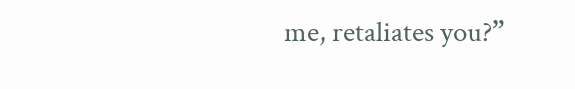me, retaliates you?”